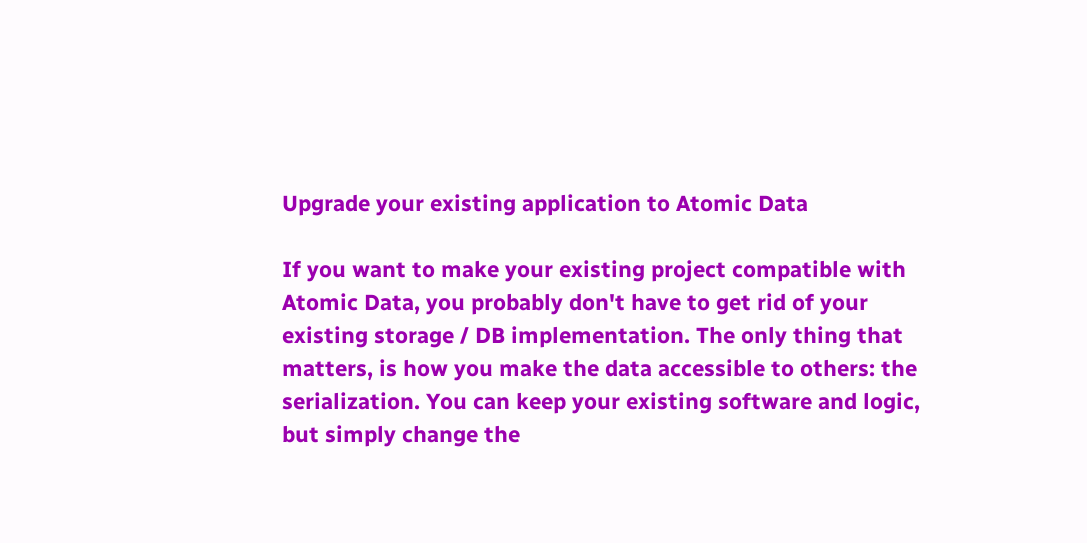Upgrade your existing application to Atomic Data

If you want to make your existing project compatible with Atomic Data, you probably don't have to get rid of your existing storage / DB implementation. The only thing that matters, is how you make the data accessible to others: the serialization. You can keep your existing software and logic, but simply change the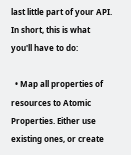last little part of your API. In short, this is what you'll have to do:

  • Map all properties of resources to Atomic Properties. Either use existing ones, or create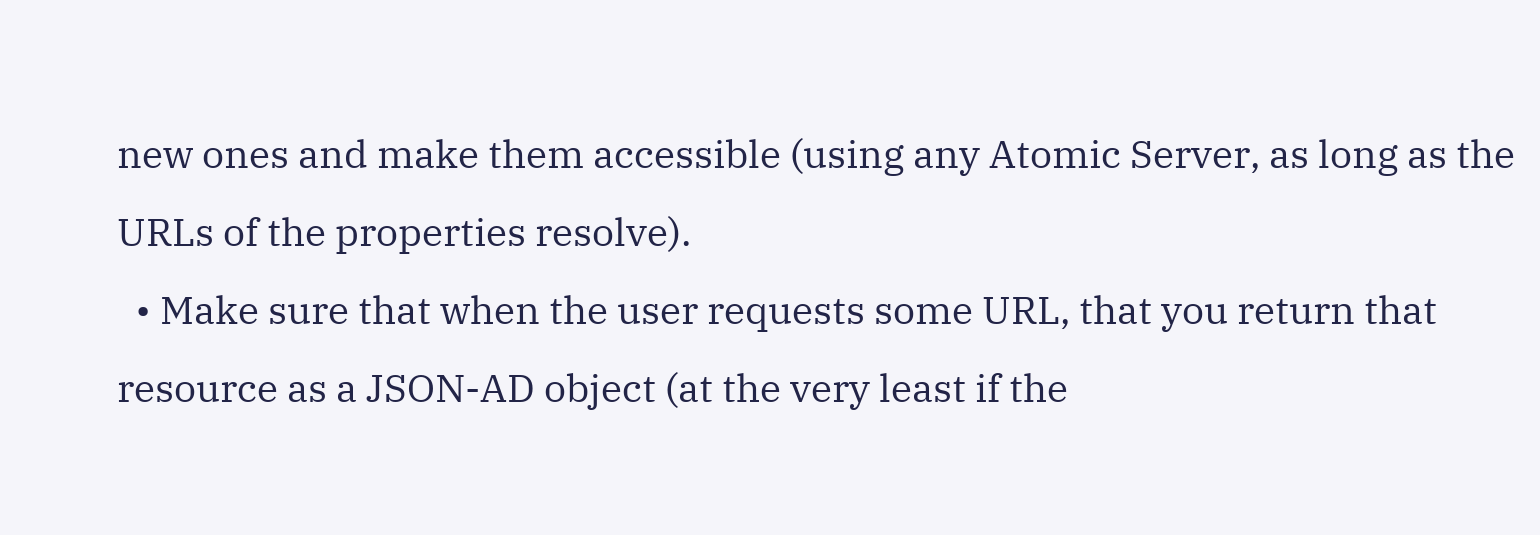new ones and make them accessible (using any Atomic Server, as long as the URLs of the properties resolve).
  • Make sure that when the user requests some URL, that you return that resource as a JSON-AD object (at the very least if the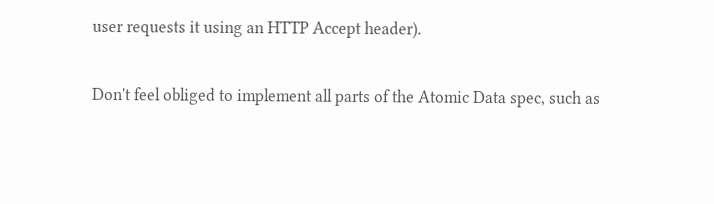user requests it using an HTTP Accept header).

Don't feel obliged to implement all parts of the Atomic Data spec, such as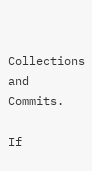Collections and Commits.

If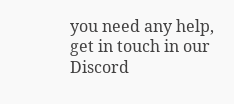you need any help, get in touch in our Discord